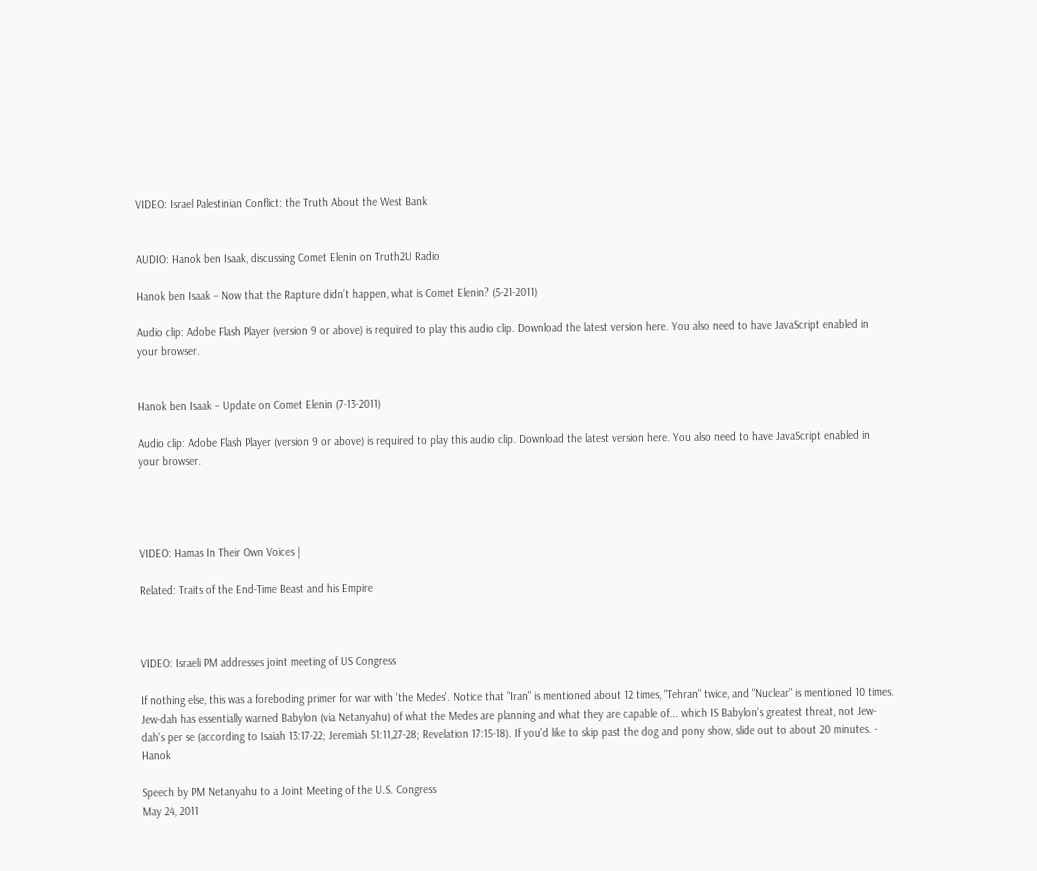VIDEO: Israel Palestinian Conflict: the Truth About the West Bank


AUDIO: Hanok ben Isaak, discussing Comet Elenin on Truth2U Radio

Hanok ben Isaak – Now that the Rapture didn’t happen, what is Comet Elenin? (5-21-2011)

Audio clip: Adobe Flash Player (version 9 or above) is required to play this audio clip. Download the latest version here. You also need to have JavaScript enabled in your browser.


Hanok ben Isaak – Update on Comet Elenin (7-13-2011)

Audio clip: Adobe Flash Player (version 9 or above) is required to play this audio clip. Download the latest version here. You also need to have JavaScript enabled in your browser.




VIDEO: Hamas In Their Own Voices |

Related: Traits of the End-Time Beast and his Empire



VIDEO: Israeli PM addresses joint meeting of US Congress

If nothing else, this was a foreboding primer for war with 'the Medes'. Notice that "Iran" is mentioned about 12 times, "Tehran" twice, and "Nuclear" is mentioned 10 times. Jew-dah has essentially warned Babylon (via Netanyahu) of what the Medes are planning and what they are capable of... which IS Babylon's greatest threat, not Jew-dah's per se (according to Isaiah 13:17-22; Jeremiah 51:11,27-28; Revelation 17:15-18). If you'd like to skip past the dog and pony show, slide out to about 20 minutes. - Hanok

Speech by PM Netanyahu to a Joint Meeting of the U.S. Congress
May 24, 2011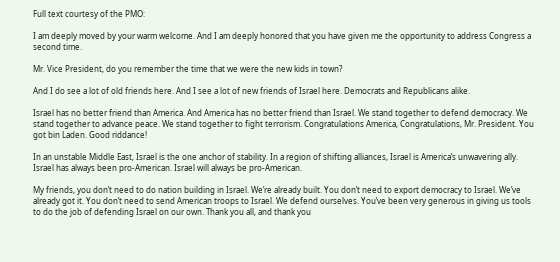Full text courtesy of the PMO:

I am deeply moved by your warm welcome. And I am deeply honored that you have given me the opportunity to address Congress a second time.

Mr. Vice President, do you remember the time that we were the new kids in town?

And I do see a lot of old friends here. And I see a lot of new friends of Israel here. Democrats and Republicans alike.

Israel has no better friend than America. And America has no better friend than Israel. We stand together to defend democracy. We stand together to advance peace. We stand together to fight terrorism. Congratulations America, Congratulations, Mr. President. You got bin Laden. Good riddance!

In an unstable Middle East, Israel is the one anchor of stability. In a region of shifting alliances, Israel is America’s unwavering ally. Israel has always been pro-American. Israel will always be pro-American.

My friends, you don’t need to do nation building in Israel. We’re already built. You don’t need to export democracy to Israel. We’ve already got it. You don’t need to send American troops to Israel. We defend ourselves. You’ve been very generous in giving us tools to do the job of defending Israel on our own. Thank you all, and thank you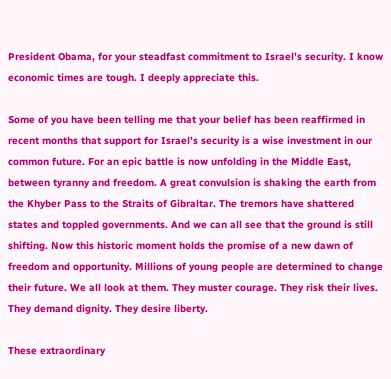President Obama, for your steadfast commitment to Israel’s security. I know economic times are tough. I deeply appreciate this.

Some of you have been telling me that your belief has been reaffirmed in recent months that support for Israel’s security is a wise investment in our common future. For an epic battle is now unfolding in the Middle East, between tyranny and freedom. A great convulsion is shaking the earth from the Khyber Pass to the Straits of Gibraltar. The tremors have shattered states and toppled governments. And we can all see that the ground is still shifting. Now this historic moment holds the promise of a new dawn of freedom and opportunity. Millions of young people are determined to change their future. We all look at them. They muster courage. They risk their lives. They demand dignity. They desire liberty.

These extraordinary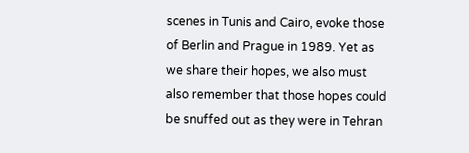scenes in Tunis and Cairo, evoke those of Berlin and Prague in 1989. Yet as we share their hopes, we also must also remember that those hopes could be snuffed out as they were in Tehran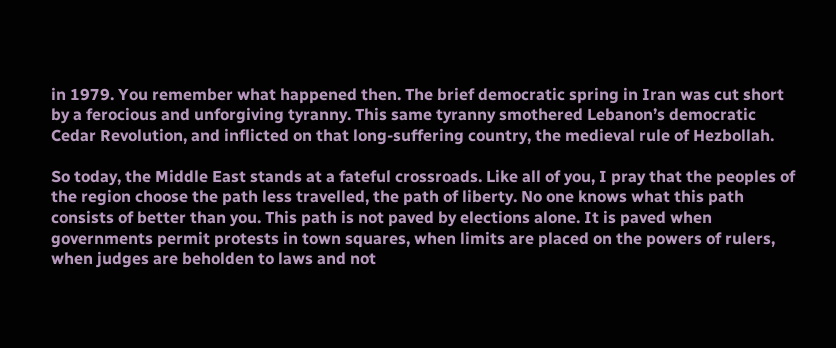in 1979. You remember what happened then. The brief democratic spring in Iran was cut short by a ferocious and unforgiving tyranny. This same tyranny smothered Lebanon’s democratic Cedar Revolution, and inflicted on that long-suffering country, the medieval rule of Hezbollah.

So today, the Middle East stands at a fateful crossroads. Like all of you, I pray that the peoples of the region choose the path less travelled, the path of liberty. No one knows what this path consists of better than you. This path is not paved by elections alone. It is paved when governments permit protests in town squares, when limits are placed on the powers of rulers, when judges are beholden to laws and not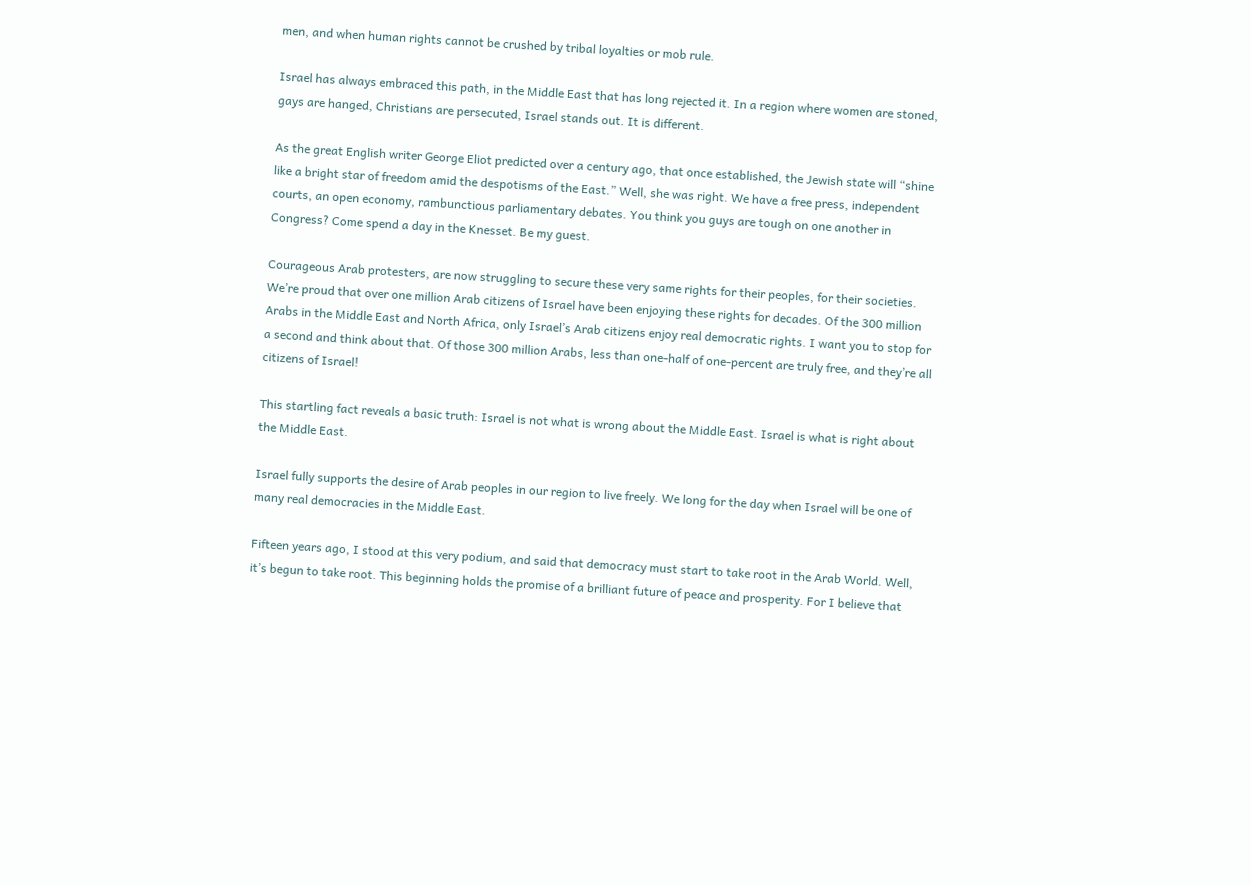men, and when human rights cannot be crushed by tribal loyalties or mob rule.

Israel has always embraced this path, in the Middle East that has long rejected it. In a region where women are stoned, gays are hanged, Christians are persecuted, Israel stands out. It is different.

As the great English writer George Eliot predicted over a century ago, that once established, the Jewish state will “shine like a bright star of freedom amid the despotisms of the East.” Well, she was right. We have a free press, independent courts, an open economy, rambunctious parliamentary debates. You think you guys are tough on one another in Congress? Come spend a day in the Knesset. Be my guest.

Courageous Arab protesters, are now struggling to secure these very same rights for their peoples, for their societies. We’re proud that over one million Arab citizens of Israel have been enjoying these rights for decades. Of the 300 million Arabs in the Middle East and North Africa, only Israel’s Arab citizens enjoy real democratic rights. I want you to stop for a second and think about that. Of those 300 million Arabs, less than one-half of one-percent are truly free, and they’re all citizens of Israel!

This startling fact reveals a basic truth: Israel is not what is wrong about the Middle East. Israel is what is right about the Middle East.

Israel fully supports the desire of Arab peoples in our region to live freely. We long for the day when Israel will be one of many real democracies in the Middle East.

Fifteen years ago, I stood at this very podium, and said that democracy must start to take root in the Arab World. Well, it’s begun to take root. This beginning holds the promise of a brilliant future of peace and prosperity. For I believe that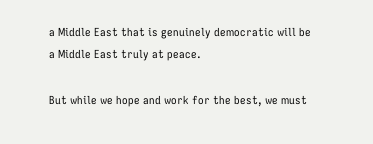a Middle East that is genuinely democratic will be a Middle East truly at peace.

But while we hope and work for the best, we must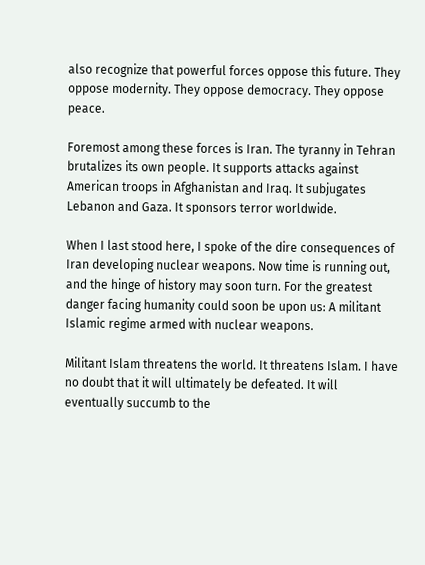also recognize that powerful forces oppose this future. They oppose modernity. They oppose democracy. They oppose peace.

Foremost among these forces is Iran. The tyranny in Tehran brutalizes its own people. It supports attacks against American troops in Afghanistan and Iraq. It subjugates Lebanon and Gaza. It sponsors terror worldwide.

When I last stood here, I spoke of the dire consequences of Iran developing nuclear weapons. Now time is running out, and the hinge of history may soon turn. For the greatest danger facing humanity could soon be upon us: A militant Islamic regime armed with nuclear weapons.

Militant Islam threatens the world. It threatens Islam. I have no doubt that it will ultimately be defeated. It will eventually succumb to the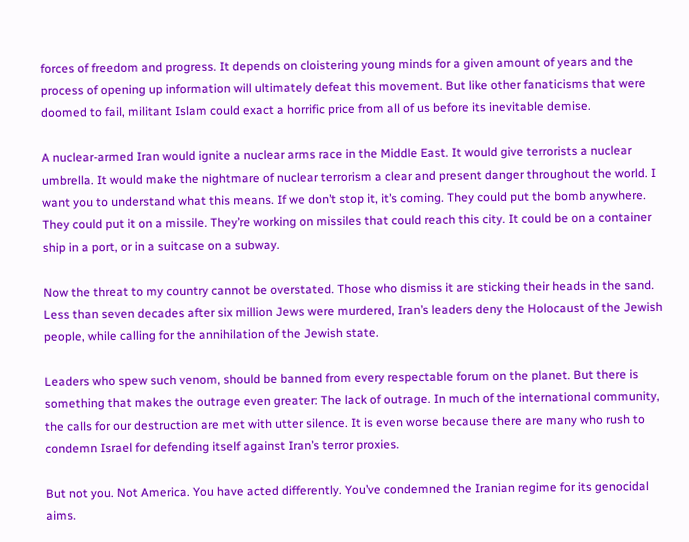forces of freedom and progress. It depends on cloistering young minds for a given amount of years and the process of opening up information will ultimately defeat this movement. But like other fanaticisms that were doomed to fail, militant Islam could exact a horrific price from all of us before its inevitable demise.

A nuclear-armed Iran would ignite a nuclear arms race in the Middle East. It would give terrorists a nuclear umbrella. It would make the nightmare of nuclear terrorism a clear and present danger throughout the world. I want you to understand what this means. If we don’t stop it, it’s coming. They could put the bomb anywhere. They could put it on a missile. They’re working on missiles that could reach this city. It could be on a container ship in a port, or in a suitcase on a subway.

Now the threat to my country cannot be overstated. Those who dismiss it are sticking their heads in the sand. Less than seven decades after six million Jews were murdered, Iran’s leaders deny the Holocaust of the Jewish people, while calling for the annihilation of the Jewish state.

Leaders who spew such venom, should be banned from every respectable forum on the planet. But there is something that makes the outrage even greater: The lack of outrage. In much of the international community, the calls for our destruction are met with utter silence. It is even worse because there are many who rush to condemn Israel for defending itself against Iran’s terror proxies.

But not you. Not America. You have acted differently. You’ve condemned the Iranian regime for its genocidal aims.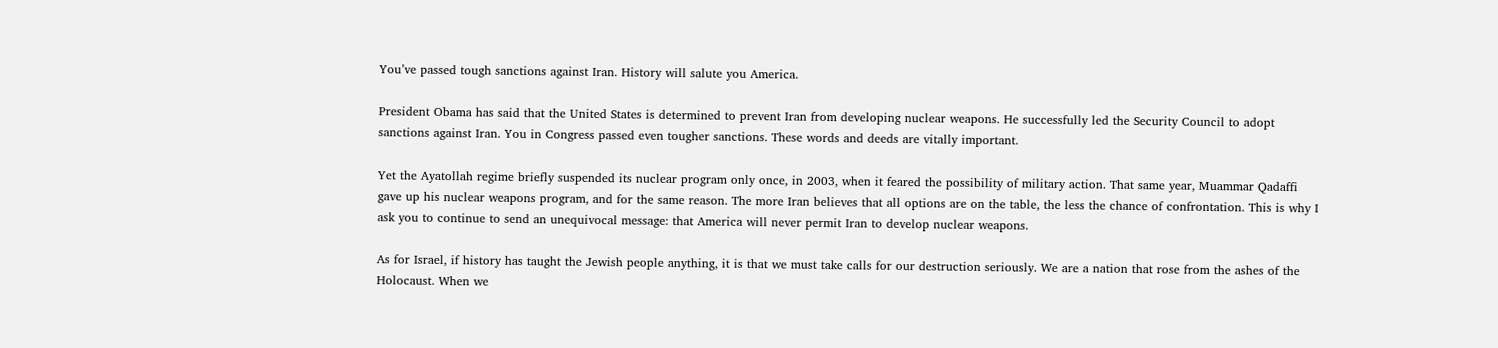You’ve passed tough sanctions against Iran. History will salute you America.

President Obama has said that the United States is determined to prevent Iran from developing nuclear weapons. He successfully led the Security Council to adopt sanctions against Iran. You in Congress passed even tougher sanctions. These words and deeds are vitally important.

Yet the Ayatollah regime briefly suspended its nuclear program only once, in 2003, when it feared the possibility of military action. That same year, Muammar Qadaffi gave up his nuclear weapons program, and for the same reason. The more Iran believes that all options are on the table, the less the chance of confrontation. This is why I ask you to continue to send an unequivocal message: that America will never permit Iran to develop nuclear weapons.

As for Israel, if history has taught the Jewish people anything, it is that we must take calls for our destruction seriously. We are a nation that rose from the ashes of the Holocaust. When we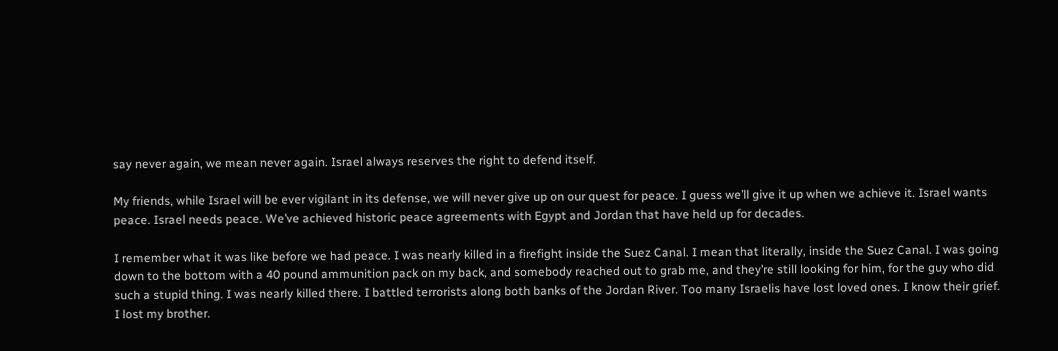say never again, we mean never again. Israel always reserves the right to defend itself.

My friends, while Israel will be ever vigilant in its defense, we will never give up on our quest for peace. I guess we’ll give it up when we achieve it. Israel wants peace. Israel needs peace. We’ve achieved historic peace agreements with Egypt and Jordan that have held up for decades.

I remember what it was like before we had peace. I was nearly killed in a firefight inside the Suez Canal. I mean that literally, inside the Suez Canal. I was going down to the bottom with a 40 pound ammunition pack on my back, and somebody reached out to grab me, and they’re still looking for him, for the guy who did such a stupid thing. I was nearly killed there. I battled terrorists along both banks of the Jordan River. Too many Israelis have lost loved ones. I know their grief. I lost my brother.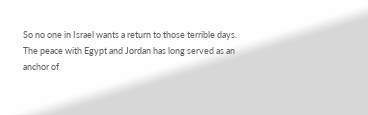So no one in Israel wants a return to those terrible days. The peace with Egypt and Jordan has long served as an anchor of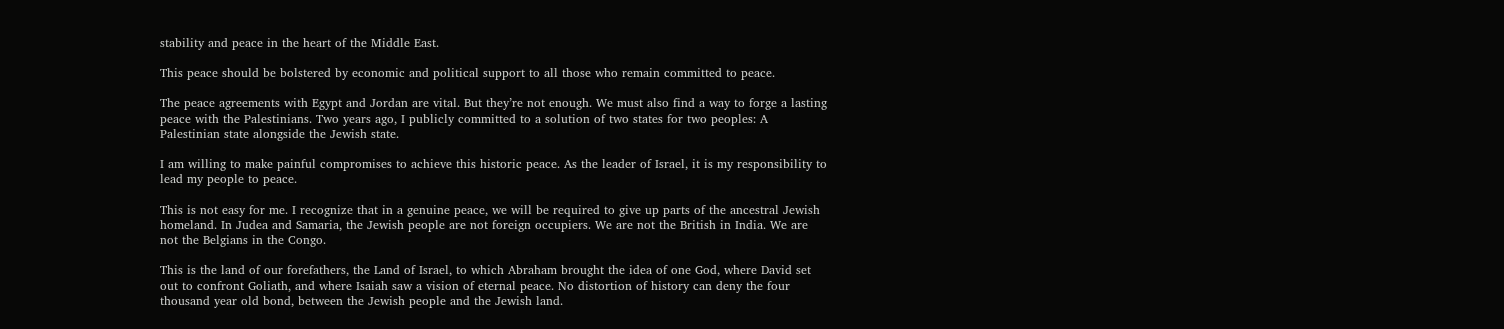stability and peace in the heart of the Middle East.

This peace should be bolstered by economic and political support to all those who remain committed to peace.

The peace agreements with Egypt and Jordan are vital. But they’re not enough. We must also find a way to forge a lasting peace with the Palestinians. Two years ago, I publicly committed to a solution of two states for two peoples: A Palestinian state alongside the Jewish state.

I am willing to make painful compromises to achieve this historic peace. As the leader of Israel, it is my responsibility to lead my people to peace.

This is not easy for me. I recognize that in a genuine peace, we will be required to give up parts of the ancestral Jewish homeland. In Judea and Samaria, the Jewish people are not foreign occupiers. We are not the British in India. We are not the Belgians in the Congo.

This is the land of our forefathers, the Land of Israel, to which Abraham brought the idea of one God, where David set out to confront Goliath, and where Isaiah saw a vision of eternal peace. No distortion of history can deny the four thousand year old bond, between the Jewish people and the Jewish land.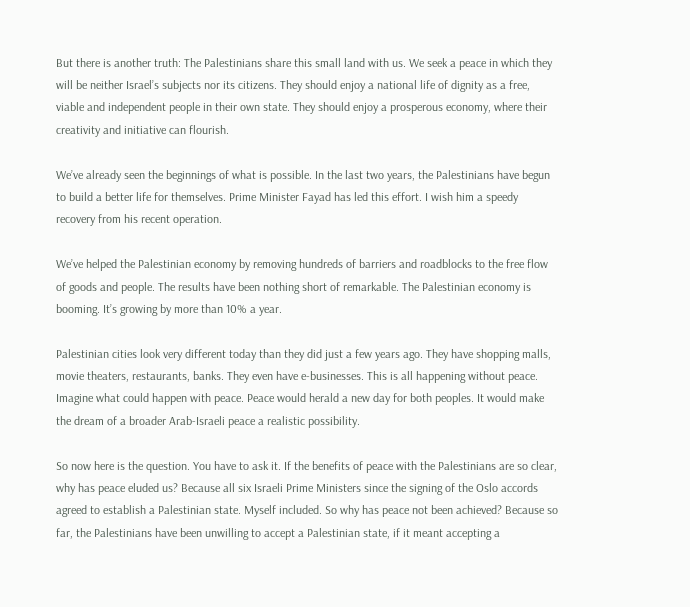But there is another truth: The Palestinians share this small land with us. We seek a peace in which they will be neither Israel’s subjects nor its citizens. They should enjoy a national life of dignity as a free, viable and independent people in their own state. They should enjoy a prosperous economy, where their creativity and initiative can flourish.

We’ve already seen the beginnings of what is possible. In the last two years, the Palestinians have begun to build a better life for themselves. Prime Minister Fayad has led this effort. I wish him a speedy recovery from his recent operation.

We’ve helped the Palestinian economy by removing hundreds of barriers and roadblocks to the free flow of goods and people. The results have been nothing short of remarkable. The Palestinian economy is booming. It’s growing by more than 10% a year.

Palestinian cities look very different today than they did just a few years ago. They have shopping malls, movie theaters, restaurants, banks. They even have e-businesses. This is all happening without peace. Imagine what could happen with peace. Peace would herald a new day for both peoples. It would make the dream of a broader Arab-Israeli peace a realistic possibility.

So now here is the question. You have to ask it. If the benefits of peace with the Palestinians are so clear, why has peace eluded us? Because all six Israeli Prime Ministers since the signing of the Oslo accords agreed to establish a Palestinian state. Myself included. So why has peace not been achieved? Because so far, the Palestinians have been unwilling to accept a Palestinian state, if it meant accepting a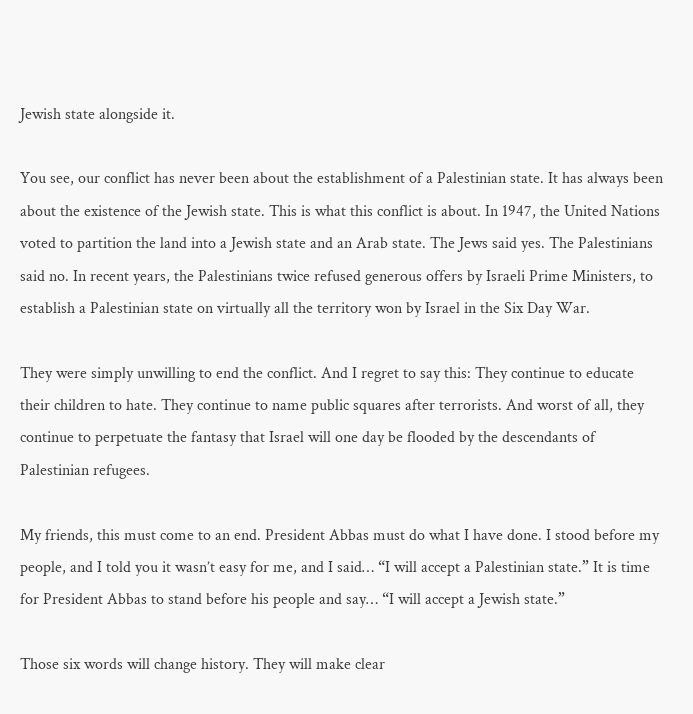Jewish state alongside it.

You see, our conflict has never been about the establishment of a Palestinian state. It has always been about the existence of the Jewish state. This is what this conflict is about. In 1947, the United Nations voted to partition the land into a Jewish state and an Arab state. The Jews said yes. The Palestinians said no. In recent years, the Palestinians twice refused generous offers by Israeli Prime Ministers, to establish a Palestinian state on virtually all the territory won by Israel in the Six Day War.

They were simply unwilling to end the conflict. And I regret to say this: They continue to educate their children to hate. They continue to name public squares after terrorists. And worst of all, they continue to perpetuate the fantasy that Israel will one day be flooded by the descendants of Palestinian refugees.

My friends, this must come to an end. President Abbas must do what I have done. I stood before my people, and I told you it wasn’t easy for me, and I said… “I will accept a Palestinian state.” It is time for President Abbas to stand before his people and say… “I will accept a Jewish state.”

Those six words will change history. They will make clear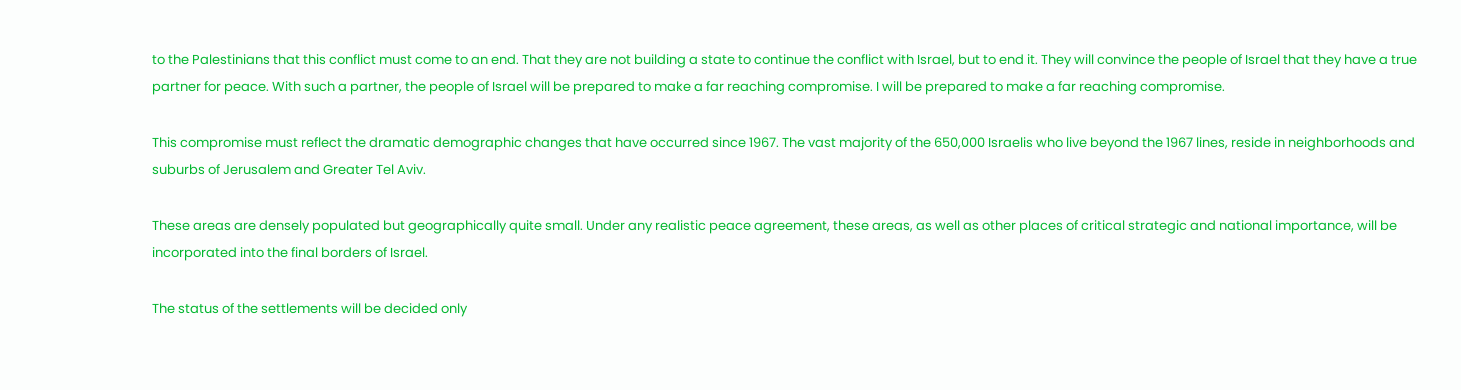to the Palestinians that this conflict must come to an end. That they are not building a state to continue the conflict with Israel, but to end it. They will convince the people of Israel that they have a true partner for peace. With such a partner, the people of Israel will be prepared to make a far reaching compromise. I will be prepared to make a far reaching compromise.

This compromise must reflect the dramatic demographic changes that have occurred since 1967. The vast majority of the 650,000 Israelis who live beyond the 1967 lines, reside in neighborhoods and suburbs of Jerusalem and Greater Tel Aviv.

These areas are densely populated but geographically quite small. Under any realistic peace agreement, these areas, as well as other places of critical strategic and national importance, will be incorporated into the final borders of Israel.

The status of the settlements will be decided only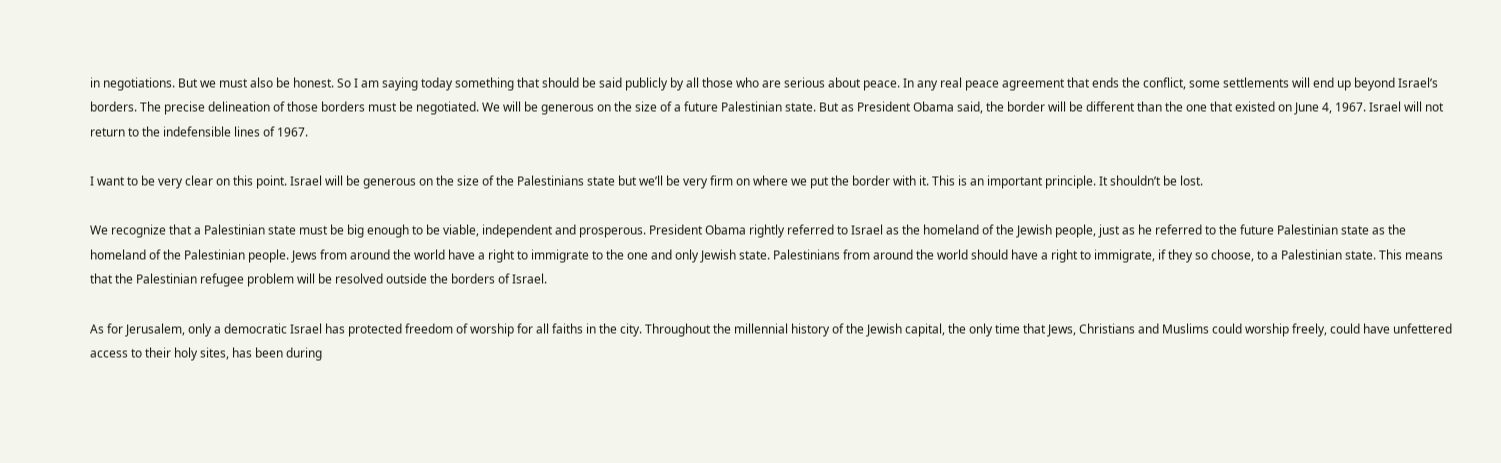in negotiations. But we must also be honest. So I am saying today something that should be said publicly by all those who are serious about peace. In any real peace agreement that ends the conflict, some settlements will end up beyond Israel’s borders. The precise delineation of those borders must be negotiated. We will be generous on the size of a future Palestinian state. But as President Obama said, the border will be different than the one that existed on June 4, 1967. Israel will not return to the indefensible lines of 1967.

I want to be very clear on this point. Israel will be generous on the size of the Palestinians state but we’ll be very firm on where we put the border with it. This is an important principle. It shouldn’t be lost.

We recognize that a Palestinian state must be big enough to be viable, independent and prosperous. President Obama rightly referred to Israel as the homeland of the Jewish people, just as he referred to the future Palestinian state as the homeland of the Palestinian people. Jews from around the world have a right to immigrate to the one and only Jewish state. Palestinians from around the world should have a right to immigrate, if they so choose, to a Palestinian state. This means that the Palestinian refugee problem will be resolved outside the borders of Israel.

As for Jerusalem, only a democratic Israel has protected freedom of worship for all faiths in the city. Throughout the millennial history of the Jewish capital, the only time that Jews, Christians and Muslims could worship freely, could have unfettered access to their holy sites, has been during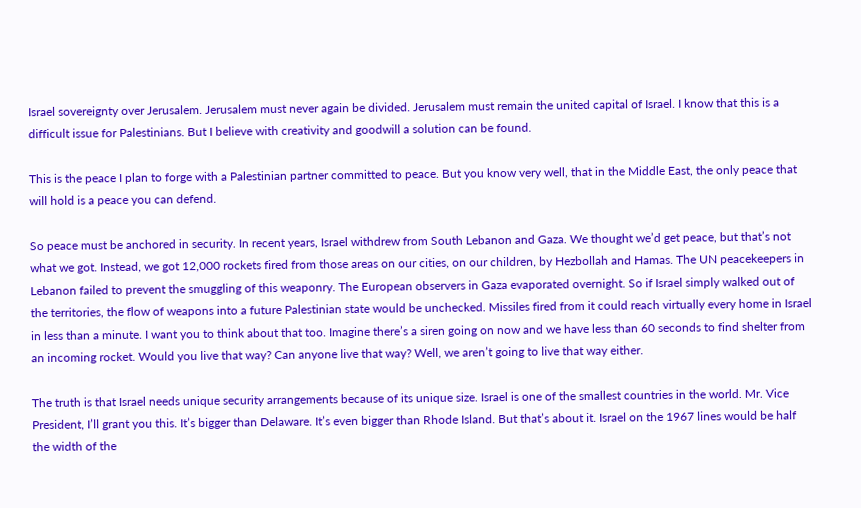Israel sovereignty over Jerusalem. Jerusalem must never again be divided. Jerusalem must remain the united capital of Israel. I know that this is a difficult issue for Palestinians. But I believe with creativity and goodwill a solution can be found.

This is the peace I plan to forge with a Palestinian partner committed to peace. But you know very well, that in the Middle East, the only peace that will hold is a peace you can defend.

So peace must be anchored in security. In recent years, Israel withdrew from South Lebanon and Gaza. We thought we’d get peace, but that’s not what we got. Instead, we got 12,000 rockets fired from those areas on our cities, on our children, by Hezbollah and Hamas. The UN peacekeepers in Lebanon failed to prevent the smuggling of this weaponry. The European observers in Gaza evaporated overnight. So if Israel simply walked out of the territories, the flow of weapons into a future Palestinian state would be unchecked. Missiles fired from it could reach virtually every home in Israel in less than a minute. I want you to think about that too. Imagine there’s a siren going on now and we have less than 60 seconds to find shelter from an incoming rocket. Would you live that way? Can anyone live that way? Well, we aren’t going to live that way either.

The truth is that Israel needs unique security arrangements because of its unique size. Israel is one of the smallest countries in the world. Mr. Vice President, I’ll grant you this. It’s bigger than Delaware. It’s even bigger than Rhode Island. But that’s about it. Israel on the 1967 lines would be half the width of the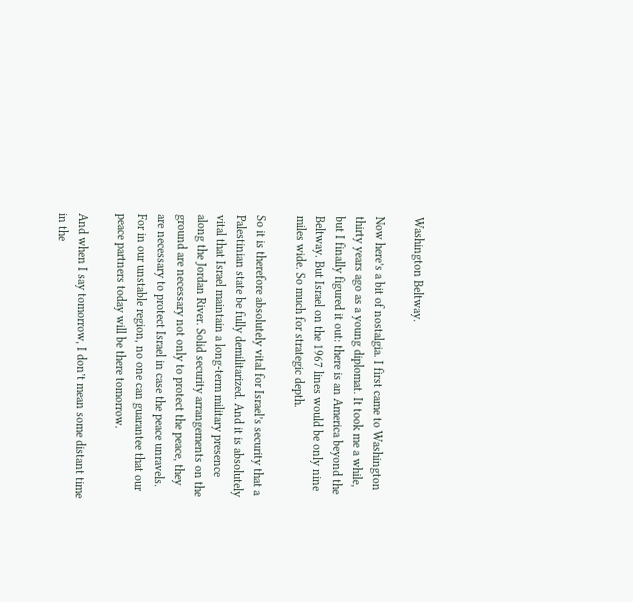Washington Beltway.

Now here’s a bit of nostalgia. I first came to Washington thirty years ago as a young diplomat. It took me a while, but I finally figured it out: there is an America beyond the Beltway. But Israel on the 1967 lines would be only nine miles wide. So much for strategic depth.

So it is therefore absolutely vital for Israel’s security that a Palestinian state be fully demilitarized. And it is absolutely vital that Israel maintain a long-term military presence along the Jordan River. Solid security arrangements on the ground are necessary not only to protect the peace, they are necessary to protect Israel in case the peace unravels. For in our unstable region, no one can guarantee that our peace partners today will be there tomorrow.

And when I say tomorrow, I don’t mean some distant time in the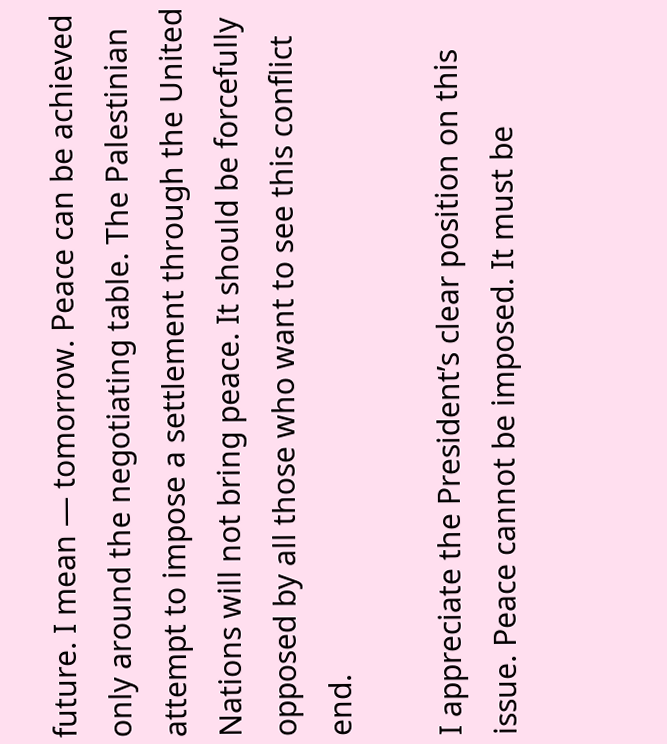future. I mean — tomorrow. Peace can be achieved only around the negotiating table. The Palestinian attempt to impose a settlement through the United Nations will not bring peace. It should be forcefully opposed by all those who want to see this conflict end.

I appreciate the President’s clear position on this issue. Peace cannot be imposed. It must be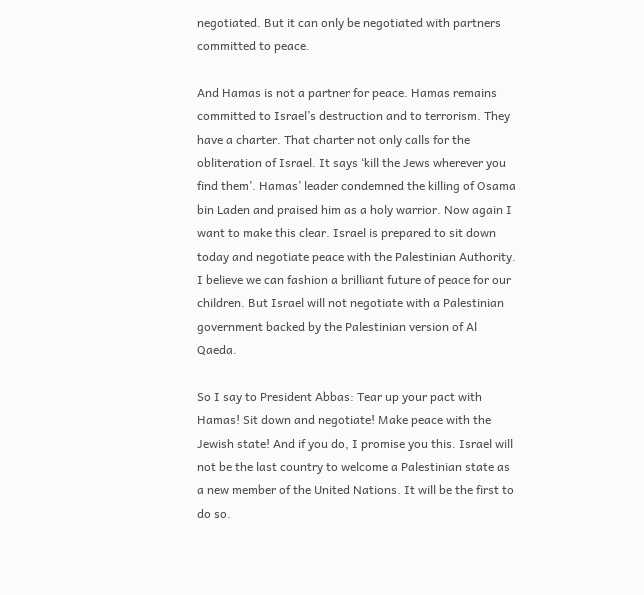negotiated. But it can only be negotiated with partners committed to peace.

And Hamas is not a partner for peace. Hamas remains committed to Israel’s destruction and to terrorism. They have a charter. That charter not only calls for the obliteration of Israel. It says ‘kill the Jews wherever you find them’. Hamas’ leader condemned the killing of Osama bin Laden and praised him as a holy warrior. Now again I want to make this clear. Israel is prepared to sit down today and negotiate peace with the Palestinian Authority. I believe we can fashion a brilliant future of peace for our children. But Israel will not negotiate with a Palestinian government backed by the Palestinian version of Al Qaeda.

So I say to President Abbas: Tear up your pact with Hamas! Sit down and negotiate! Make peace with the Jewish state! And if you do, I promise you this. Israel will not be the last country to welcome a Palestinian state as a new member of the United Nations. It will be the first to do so.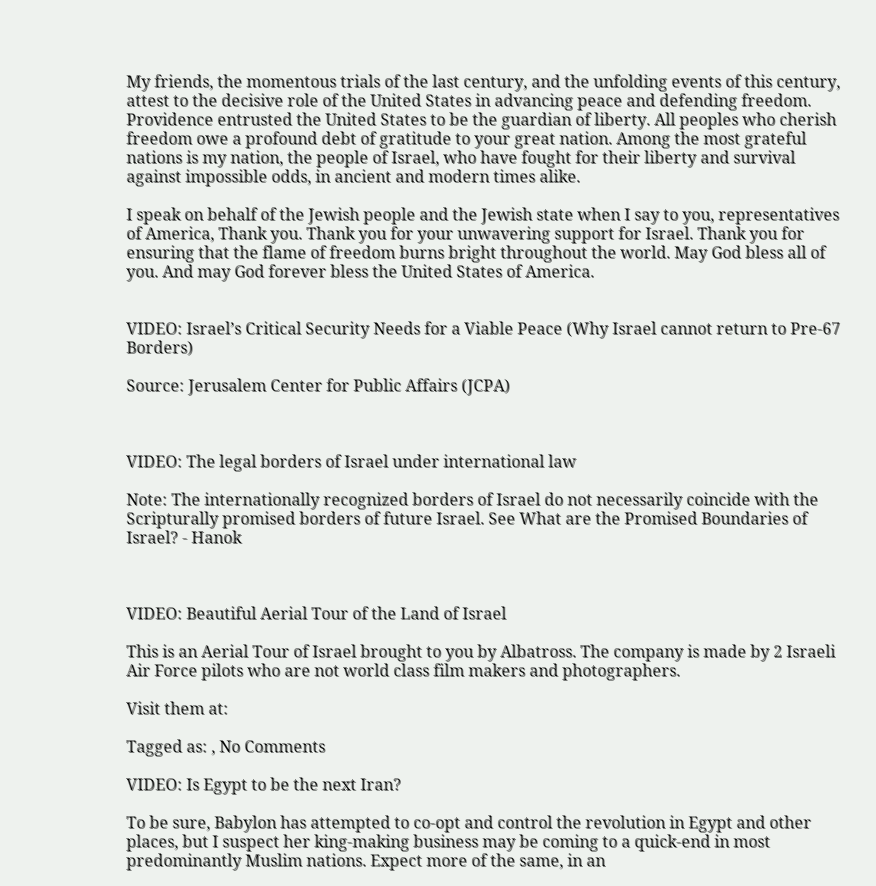My friends, the momentous trials of the last century, and the unfolding events of this century, attest to the decisive role of the United States in advancing peace and defending freedom. Providence entrusted the United States to be the guardian of liberty. All peoples who cherish freedom owe a profound debt of gratitude to your great nation. Among the most grateful nations is my nation, the people of Israel, who have fought for their liberty and survival against impossible odds, in ancient and modern times alike.

I speak on behalf of the Jewish people and the Jewish state when I say to you, representatives of America, Thank you. Thank you for your unwavering support for Israel. Thank you for ensuring that the flame of freedom burns bright throughout the world. May God bless all of you. And may God forever bless the United States of America.


VIDEO: Israel’s Critical Security Needs for a Viable Peace (Why Israel cannot return to Pre-67 Borders)

Source: Jerusalem Center for Public Affairs (JCPA)



VIDEO: The legal borders of Israel under international law

Note: The internationally recognized borders of Israel do not necessarily coincide with the Scripturally promised borders of future Israel. See What are the Promised Boundaries of Israel? - Hanok



VIDEO: Beautiful Aerial Tour of the Land of Israel

This is an Aerial Tour of Israel brought to you by Albatross. The company is made by 2 Israeli Air Force pilots who are not world class film makers and photographers.

Visit them at:

Tagged as: , No Comments

VIDEO: Is Egypt to be the next Iran?

To be sure, Babylon has attempted to co-opt and control the revolution in Egypt and other places, but I suspect her king-making business may be coming to a quick-end in most predominantly Muslim nations. Expect more of the same, in an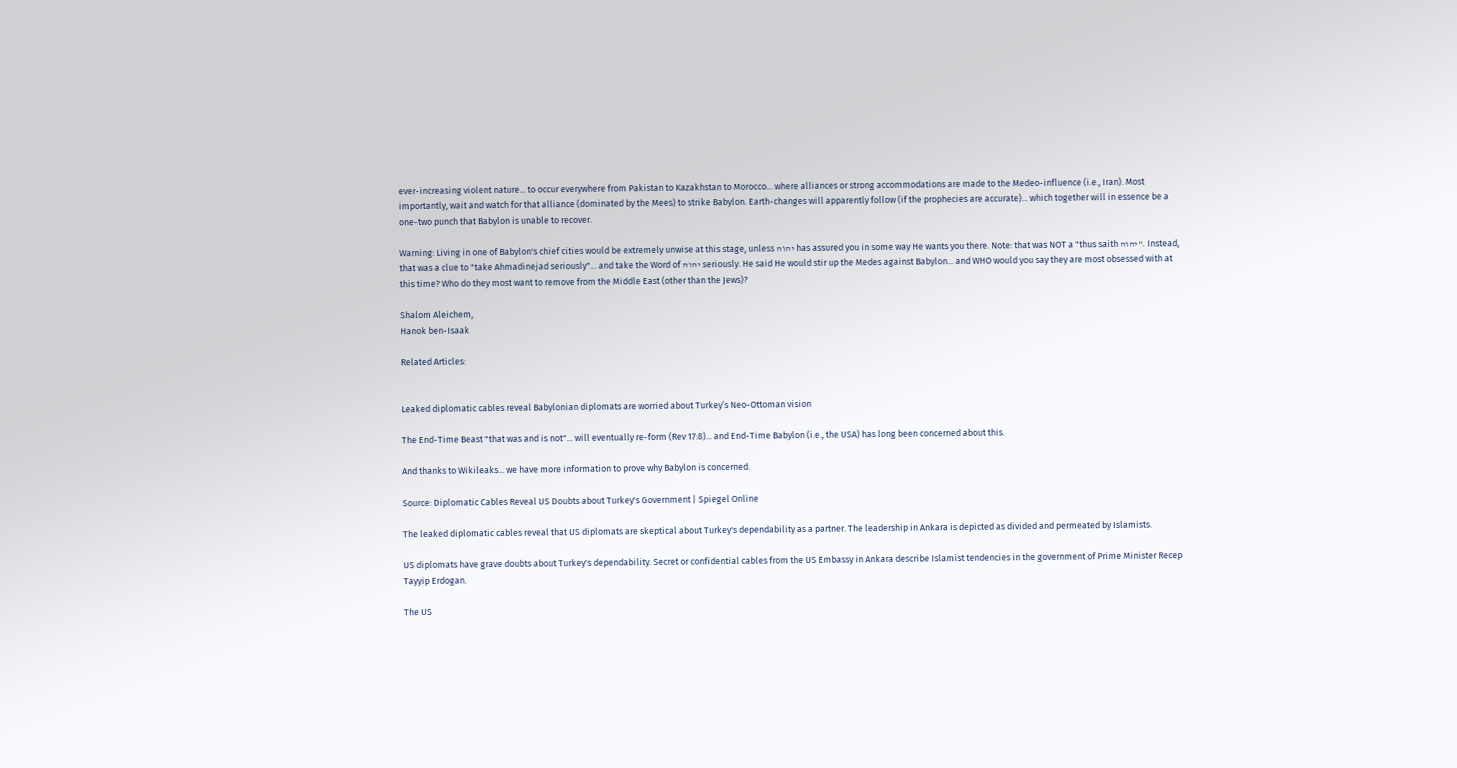ever-increasing violent nature... to occur everywhere from Pakistan to Kazakhstan to Morocco... where alliances or strong accommodations are made to the Medeo-influence (i.e., Iran). Most importantly, wait and watch for that alliance (dominated by the Mees) to strike Babylon. Earth-changes will apparently follow (if the prophecies are accurate)... which together will in essence be a one-two punch that Babylon is unable to recover.

Warning: Living in one of Babylon's chief cities would be extremely unwise at this stage, unless יהוה has assured you in some way He wants you there. Note: that was NOT a "thus saith יהוה". Instead, that was a clue to "take Ahmadinejad seriously"... and take the Word of יהוה seriously. He said He would stir up the Medes against Babylon... and WHO would you say they are most obsessed with at this time? Who do they most want to remove from the Middle East (other than the Jews)?

Shalom Aleichem,
Hanok ben-Isaak

Related Articles:


Leaked diplomatic cables reveal Babylonian diplomats are worried about Turkey’s Neo-Ottoman vision

The End-Time Beast "that was and is not"... will eventually re-form (Rev 17:8)... and End-Time Babylon (i.e., the USA) has long been concerned about this.

And thanks to Wikileaks... we have more information to prove why Babylon is concerned.

Source: Diplomatic Cables Reveal US Doubts about Turkey's Government | Spiegel Online

The leaked diplomatic cables reveal that US diplomats are skeptical about Turkey's dependability as a partner. The leadership in Ankara is depicted as divided and permeated by Islamists.

US diplomats have grave doubts about Turkey's dependability. Secret or confidential cables from the US Embassy in Ankara describe Islamist tendencies in the government of Prime Minister Recep Tayyip Erdogan.

The US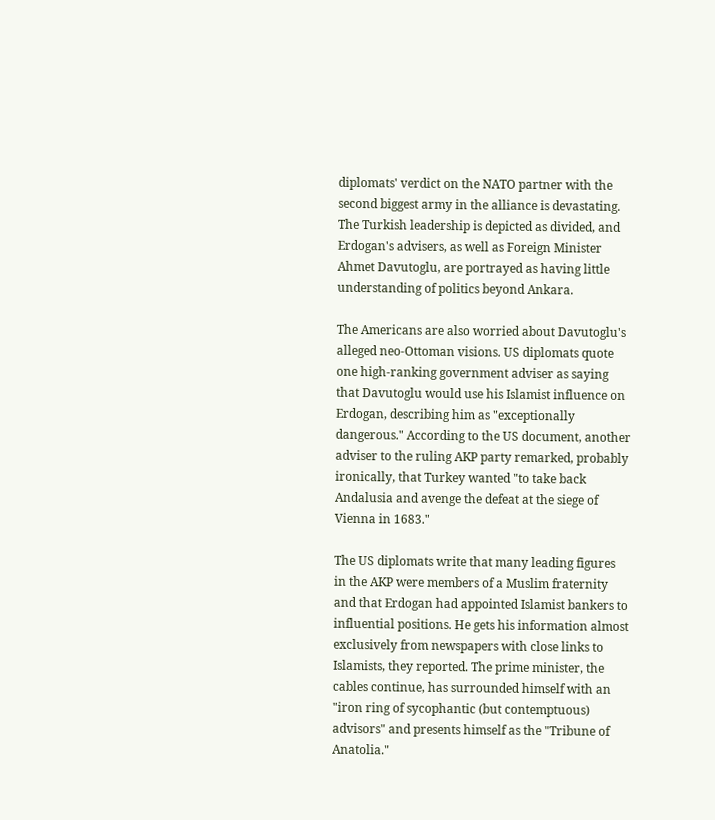diplomats' verdict on the NATO partner with the second biggest army in the alliance is devastating. The Turkish leadership is depicted as divided, and Erdogan's advisers, as well as Foreign Minister Ahmet Davutoglu, are portrayed as having little understanding of politics beyond Ankara.

The Americans are also worried about Davutoglu's alleged neo-Ottoman visions. US diplomats quote one high-ranking government adviser as saying that Davutoglu would use his Islamist influence on Erdogan, describing him as "exceptionally dangerous." According to the US document, another adviser to the ruling AKP party remarked, probably ironically, that Turkey wanted "to take back Andalusia and avenge the defeat at the siege of Vienna in 1683."

The US diplomats write that many leading figures in the AKP were members of a Muslim fraternity and that Erdogan had appointed Islamist bankers to influential positions. He gets his information almost exclusively from newspapers with close links to Islamists, they reported. The prime minister, the cables continue, has surrounded himself with an "iron ring of sycophantic (but contemptuous) advisors" and presents himself as the "Tribune of Anatolia."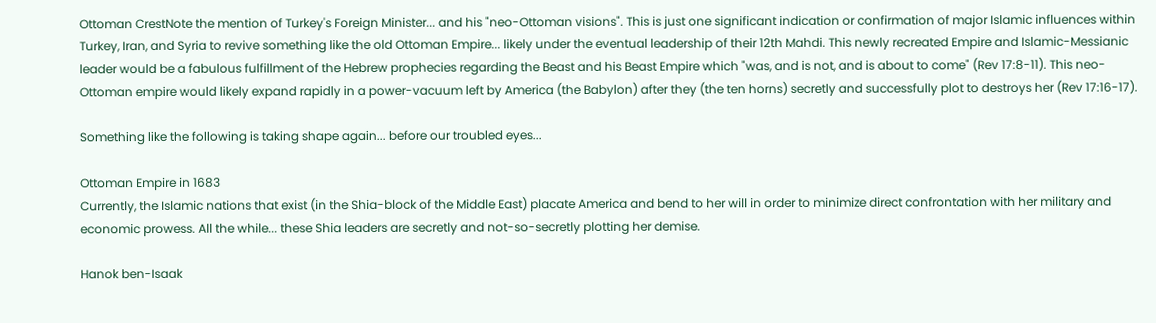Ottoman CrestNote the mention of Turkey's Foreign Minister... and his "neo-Ottoman visions". This is just one significant indication or confirmation of major Islamic influences within Turkey, Iran, and Syria to revive something like the old Ottoman Empire... likely under the eventual leadership of their 12th Mahdi. This newly recreated Empire and Islamic-Messianic leader would be a fabulous fulfillment of the Hebrew prophecies regarding the Beast and his Beast Empire which "was, and is not, and is about to come" (Rev 17:8-11). This neo-Ottoman empire would likely expand rapidly in a power-vacuum left by America (the Babylon) after they (the ten horns) secretly and successfully plot to destroys her (Rev 17:16-17).

Something like the following is taking shape again... before our troubled eyes...

Ottoman Empire in 1683
Currently, the Islamic nations that exist (in the Shia-block of the Middle East) placate America and bend to her will in order to minimize direct confrontation with her military and economic prowess. All the while... these Shia leaders are secretly and not-so-secretly plotting her demise.

Hanok ben-Isaak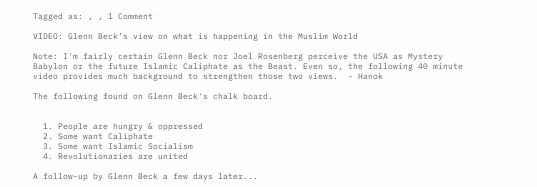Tagged as: , , 1 Comment

VIDEO: Glenn Beck’s view on what is happening in the Muslim World

Note: I'm fairly certain Glenn Beck nor Joel Rosenberg perceive the USA as Mystery Babylon or the future Islamic Caliphate as the Beast. Even so, the following 40 minute video provides much background to strengthen those two views.  - Hanok

The following found on Glenn Beck's chalk board.


  1. People are hungry & oppressed
  2. Some want Caliphate
  3. Some want Islamic Socialism
  4. Revolutionaries are united

A follow-up by Glenn Beck a few days later...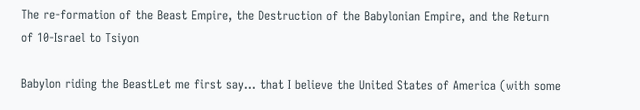The re-formation of the Beast Empire, the Destruction of the Babylonian Empire, and the Return of 10-Israel to Tsiyon

Babylon riding the BeastLet me first say... that I believe the United States of America (with some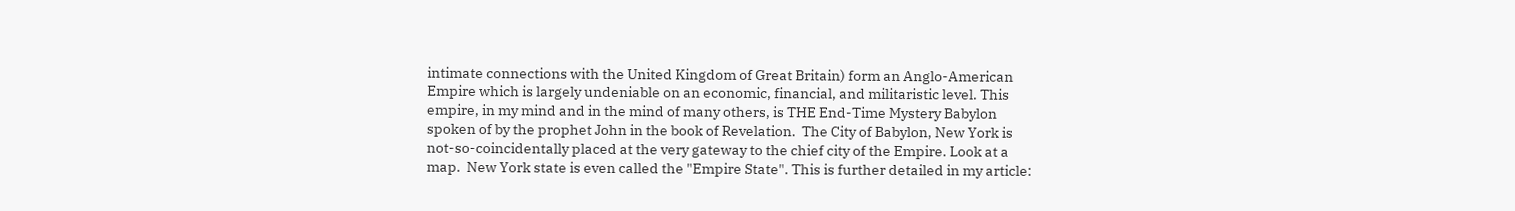intimate connections with the United Kingdom of Great Britain) form an Anglo-American Empire which is largely undeniable on an economic, financial, and militaristic level. This empire, in my mind and in the mind of many others, is THE End-Time Mystery Babylon spoken of by the prophet John in the book of Revelation.  The City of Babylon, New York is not-so-coincidentally placed at the very gateway to the chief city of the Empire. Look at a map.  New York state is even called the "Empire State". This is further detailed in my article: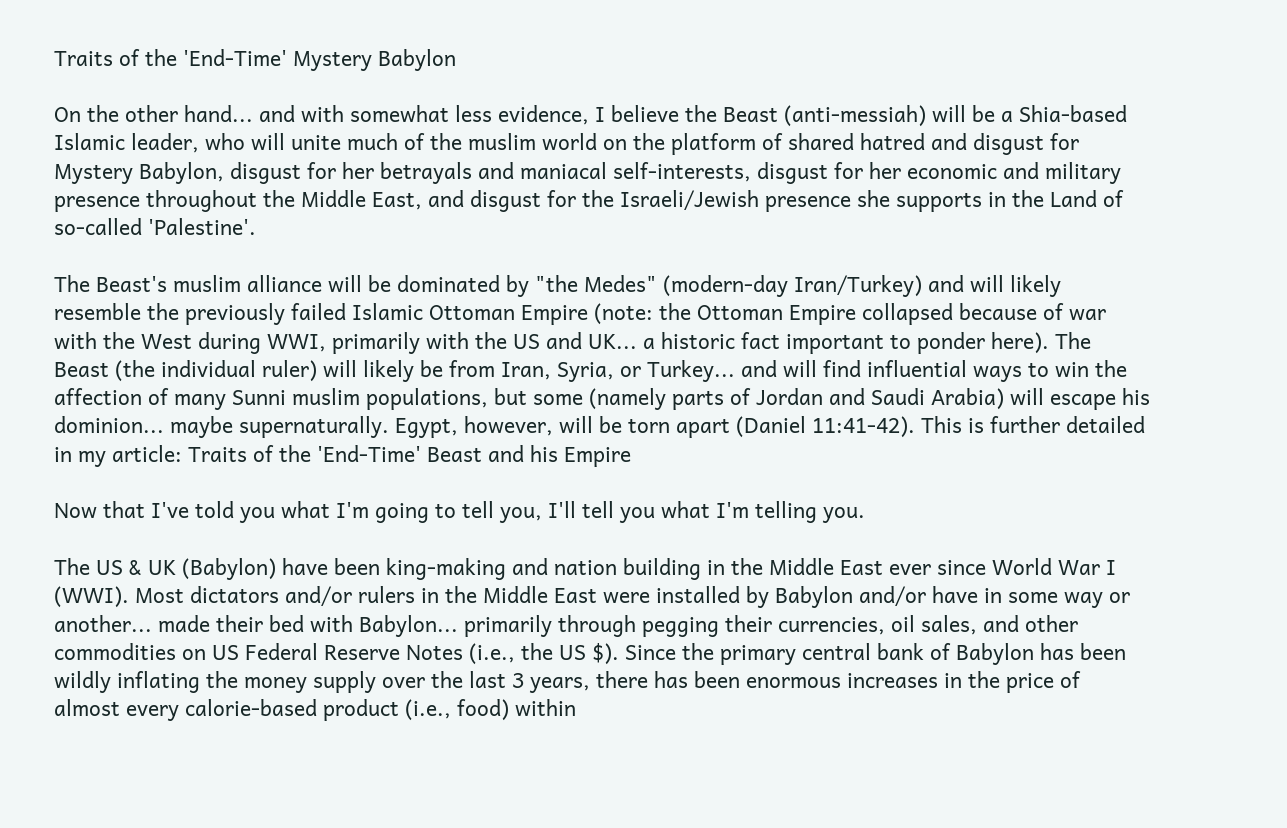Traits of the 'End-Time' Mystery Babylon

On the other hand... and with somewhat less evidence, I believe the Beast (anti-messiah) will be a Shia-based Islamic leader, who will unite much of the muslim world on the platform of shared hatred and disgust for Mystery Babylon, disgust for her betrayals and maniacal self-interests, disgust for her economic and military presence throughout the Middle East, and disgust for the Israeli/Jewish presence she supports in the Land of so-called 'Palestine'.

The Beast's muslim alliance will be dominated by "the Medes" (modern-day Iran/Turkey) and will likely resemble the previously failed Islamic Ottoman Empire (note: the Ottoman Empire collapsed because of war with the West during WWI, primarily with the US and UK... a historic fact important to ponder here). The Beast (the individual ruler) will likely be from Iran, Syria, or Turkey... and will find influential ways to win the affection of many Sunni muslim populations, but some (namely parts of Jordan and Saudi Arabia) will escape his dominion... maybe supernaturally. Egypt, however, will be torn apart (Daniel 11:41-42). This is further detailed in my article: Traits of the 'End-Time' Beast and his Empire

Now that I've told you what I'm going to tell you, I'll tell you what I'm telling you.

The US & UK (Babylon) have been king-making and nation building in the Middle East ever since World War I (WWI). Most dictators and/or rulers in the Middle East were installed by Babylon and/or have in some way or another... made their bed with Babylon... primarily through pegging their currencies, oil sales, and other commodities on US Federal Reserve Notes (i.e., the US $). Since the primary central bank of Babylon has been wildly inflating the money supply over the last 3 years, there has been enormous increases in the price of almost every calorie-based product (i.e., food) within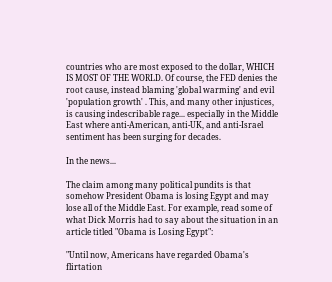countries who are most exposed to the dollar, WHICH IS MOST OF THE WORLD. Of course, the FED denies the root cause, instead blaming 'global warming' and evil 'population growth' . This, and many other injustices, is causing indescribable rage... especially in the Middle East where anti-American, anti-UK, and anti-Israel sentiment has been surging for decades.

In the news...

The claim among many political pundits is that somehow President Obama is losing Egypt and may lose all of the Middle East. For example, read some of what Dick Morris had to say about the situation in an article titled "Obama is Losing Egypt":

"Until now, Americans have regarded Obama's flirtation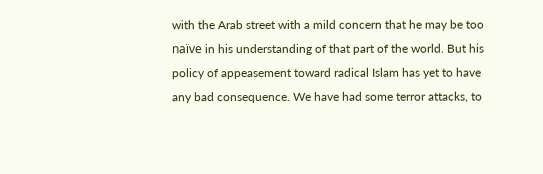with the Arab street with a mild concern that he may be too naïve in his understanding of that part of the world. But his policy of appeasement toward radical Islam has yet to have any bad consequence. We have had some terror attacks, to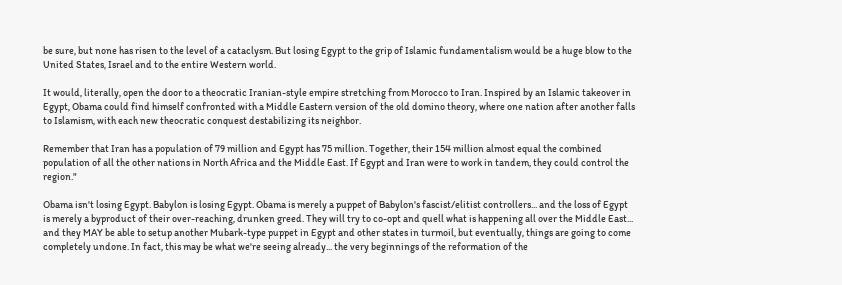be sure, but none has risen to the level of a cataclysm. But losing Egypt to the grip of Islamic fundamentalism would be a huge blow to the United States, Israel and to the entire Western world.

It would, literally, open the door to a theocratic Iranian-style empire stretching from Morocco to Iran. Inspired by an Islamic takeover in Egypt, Obama could find himself confronted with a Middle Eastern version of the old domino theory, where one nation after another falls to Islamism, with each new theocratic conquest destabilizing its neighbor.

Remember that Iran has a population of 79 million and Egypt has 75 million. Together, their 154 million almost equal the combined population of all the other nations in North Africa and the Middle East. If Egypt and Iran were to work in tandem, they could control the region."

Obama isn't losing Egypt. Babylon is losing Egypt. Obama is merely a puppet of Babylon's fascist/elitist controllers... and the loss of Egypt is merely a byproduct of their over-reaching, drunken greed. They will try to co-opt and quell what is happening all over the Middle East... and they MAY be able to setup another Mubark-type puppet in Egypt and other states in turmoil, but eventually, things are going to come completely undone. In fact, this may be what we're seeing already... the very beginnings of the reformation of the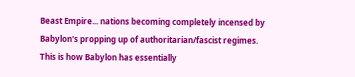Beast Empire... nations becoming completely incensed by Babylon's propping up of authoritarian/fascist regimes. This is how Babylon has essentially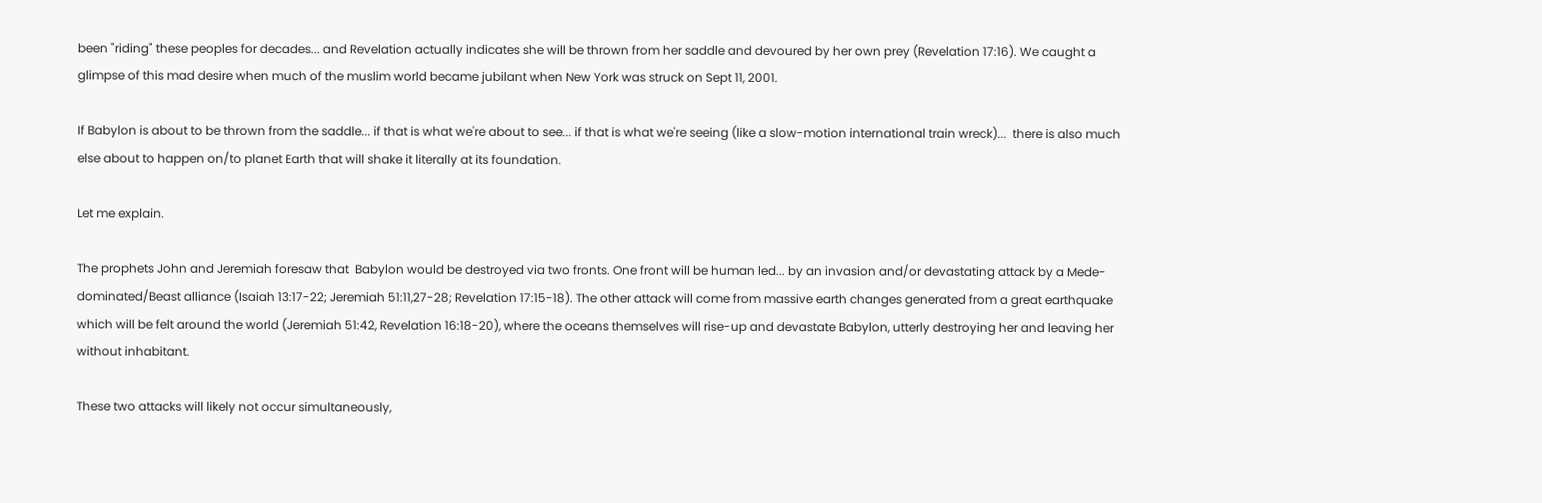been "riding" these peoples for decades... and Revelation actually indicates she will be thrown from her saddle and devoured by her own prey (Revelation 17:16). We caught a glimpse of this mad desire when much of the muslim world became jubilant when New York was struck on Sept 11, 2001.

If Babylon is about to be thrown from the saddle... if that is what we're about to see... if that is what we're seeing (like a slow-motion international train wreck)...  there is also much else about to happen on/to planet Earth that will shake it literally at its foundation.

Let me explain.

The prophets John and Jeremiah foresaw that  Babylon would be destroyed via two fronts. One front will be human led... by an invasion and/or devastating attack by a Mede-dominated/Beast alliance (Isaiah 13:17-22; Jeremiah 51:11,27-28; Revelation 17:15-18). The other attack will come from massive earth changes generated from a great earthquake which will be felt around the world (Jeremiah 51:42, Revelation 16:18-20), where the oceans themselves will rise-up and devastate Babylon, utterly destroying her and leaving her without inhabitant.

These two attacks will likely not occur simultaneously,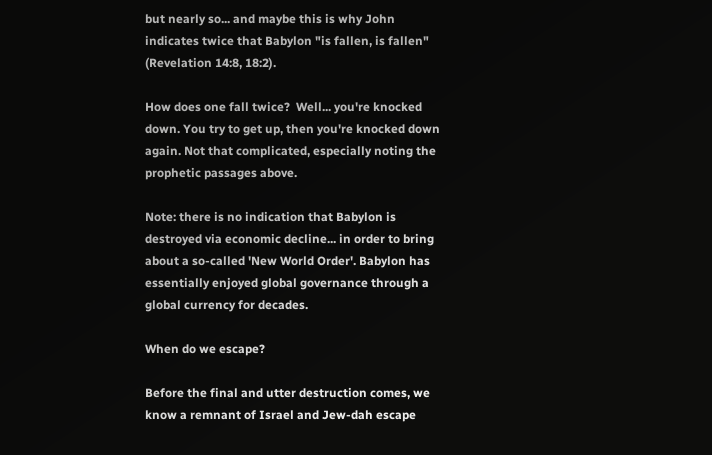but nearly so... and maybe this is why John indicates twice that Babylon "is fallen, is fallen" (Revelation 14:8, 18:2).

How does one fall twice?  Well... you're knocked down. You try to get up, then you're knocked down again. Not that complicated, especially noting the prophetic passages above.

Note: there is no indication that Babylon is destroyed via economic decline... in order to bring about a so-called 'New World Order'. Babylon has essentially enjoyed global governance through a global currency for decades.

When do we escape?

Before the final and utter destruction comes, we know a remnant of Israel and Jew-dah escape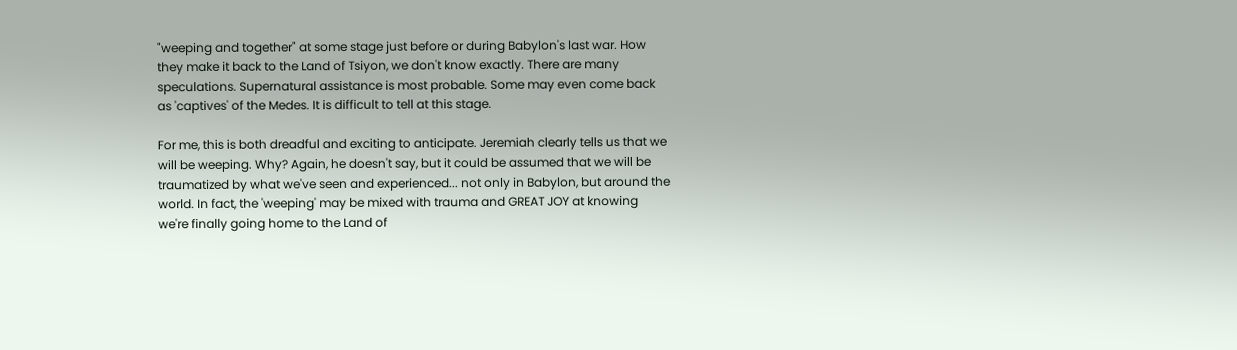"weeping and together" at some stage just before or during Babylon's last war. How they make it back to the Land of Tsiyon, we don't know exactly. There are many speculations. Supernatural assistance is most probable. Some may even come back as 'captives' of the Medes. It is difficult to tell at this stage.

For me, this is both dreadful and exciting to anticipate. Jeremiah clearly tells us that we will be weeping. Why? Again, he doesn't say, but it could be assumed that we will be traumatized by what we've seen and experienced... not only in Babylon, but around the world. In fact, the 'weeping' may be mixed with trauma and GREAT JOY at knowing we're finally going home to the Land of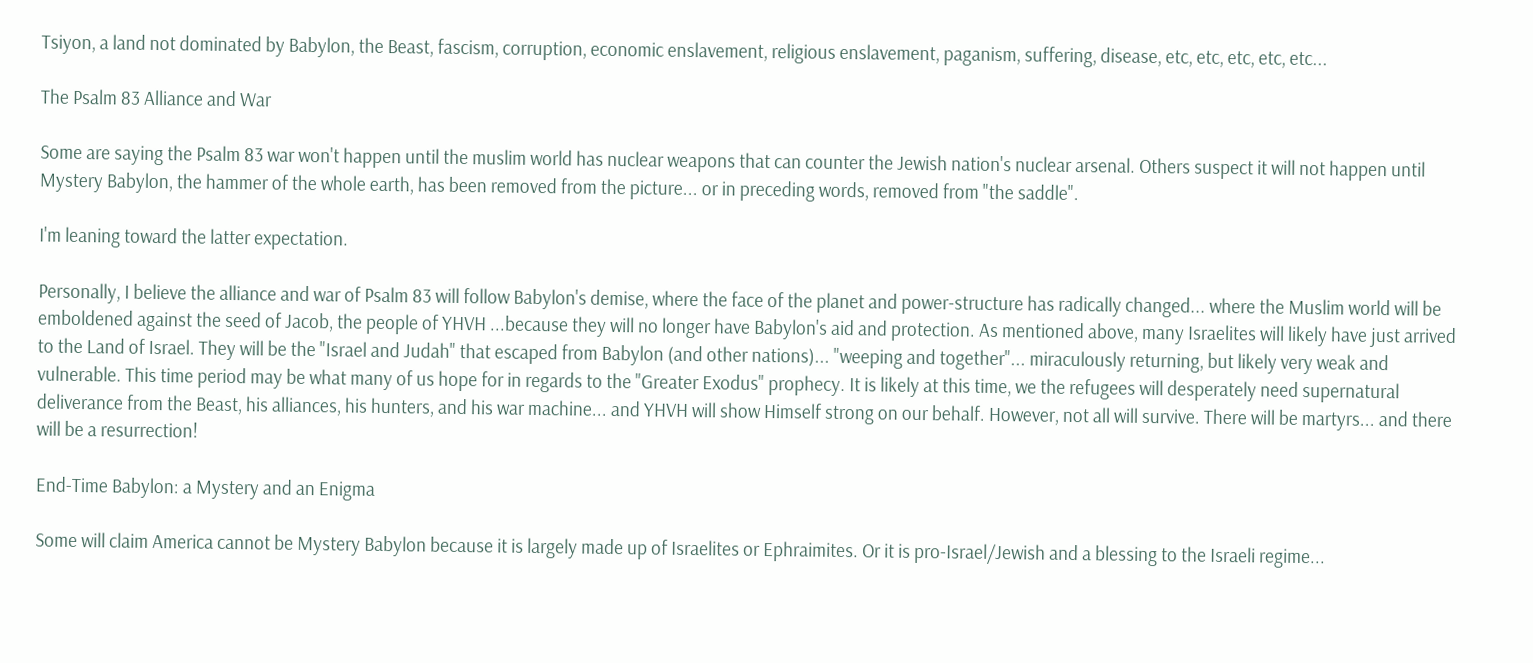Tsiyon, a land not dominated by Babylon, the Beast, fascism, corruption, economic enslavement, religious enslavement, paganism, suffering, disease, etc, etc, etc, etc, etc...

The Psalm 83 Alliance and War

Some are saying the Psalm 83 war won't happen until the muslim world has nuclear weapons that can counter the Jewish nation's nuclear arsenal. Others suspect it will not happen until Mystery Babylon, the hammer of the whole earth, has been removed from the picture... or in preceding words, removed from "the saddle".

I'm leaning toward the latter expectation.

Personally, I believe the alliance and war of Psalm 83 will follow Babylon's demise, where the face of the planet and power-structure has radically changed... where the Muslim world will be emboldened against the seed of Jacob, the people of YHVH ...because they will no longer have Babylon's aid and protection. As mentioned above, many Israelites will likely have just arrived to the Land of Israel. They will be the "Israel and Judah" that escaped from Babylon (and other nations)... "weeping and together"... miraculously returning, but likely very weak and vulnerable. This time period may be what many of us hope for in regards to the "Greater Exodus" prophecy. It is likely at this time, we the refugees will desperately need supernatural deliverance from the Beast, his alliances, his hunters, and his war machine... and YHVH will show Himself strong on our behalf. However, not all will survive. There will be martyrs... and there will be a resurrection!

End-Time Babylon: a Mystery and an Enigma

Some will claim America cannot be Mystery Babylon because it is largely made up of Israelites or Ephraimites. Or it is pro-Israel/Jewish and a blessing to the Israeli regime...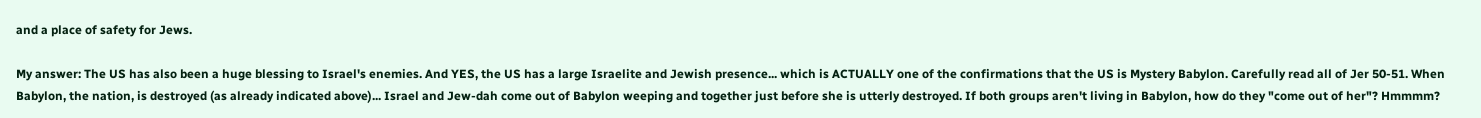and a place of safety for Jews.

My answer: The US has also been a huge blessing to Israel's enemies. And YES, the US has a large Israelite and Jewish presence... which is ACTUALLY one of the confirmations that the US is Mystery Babylon. Carefully read all of Jer 50-51. When Babylon, the nation, is destroyed (as already indicated above)... Israel and Jew-dah come out of Babylon weeping and together just before she is utterly destroyed. If both groups aren't living in Babylon, how do they "come out of her"? Hmmmm?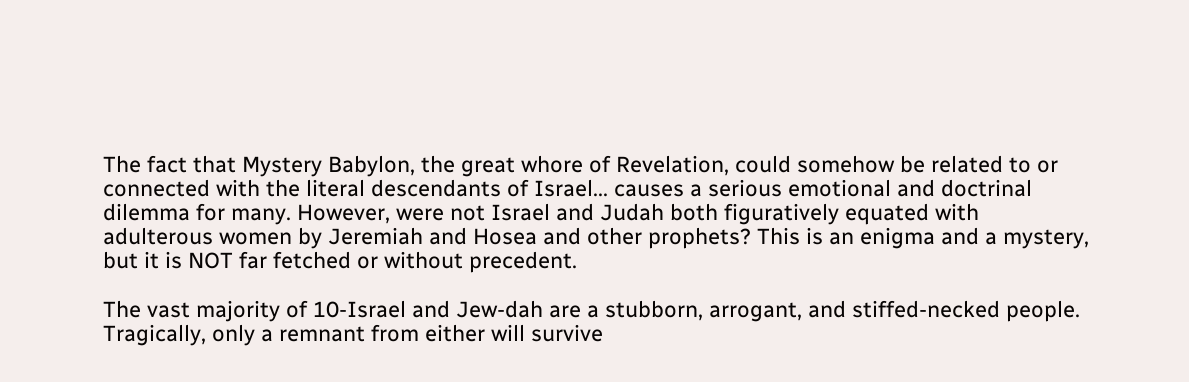The fact that Mystery Babylon, the great whore of Revelation, could somehow be related to or connected with the literal descendants of Israel... causes a serious emotional and doctrinal dilemma for many. However, were not Israel and Judah both figuratively equated with adulterous women by Jeremiah and Hosea and other prophets? This is an enigma and a mystery, but it is NOT far fetched or without precedent.

The vast majority of 10-Israel and Jew-dah are a stubborn, arrogant, and stiffed-necked people. Tragically, only a remnant from either will survive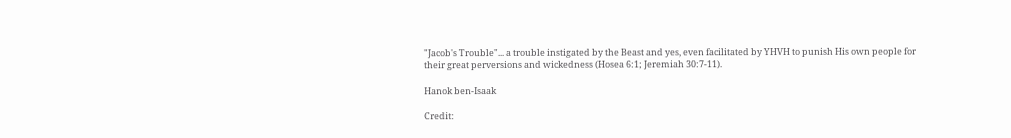"Jacob's Trouble"... a trouble instigated by the Beast and yes, even facilitated by YHVH to punish His own people for their great perversions and wickedness (Hosea 6:1; Jeremiah 30:7-11).

Hanok ben-Isaak

Credit: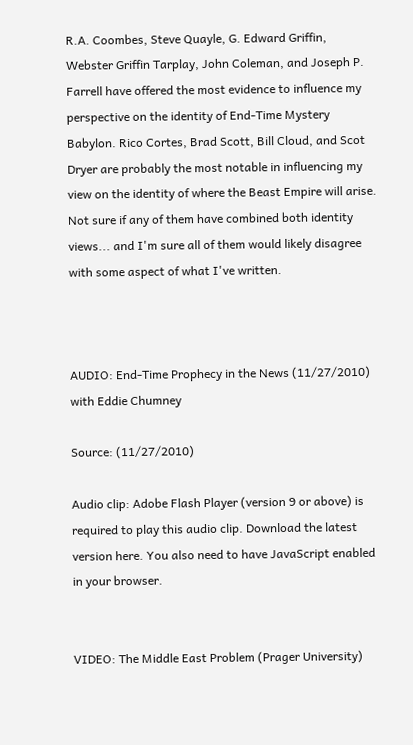R.A. Coombes, Steve Quayle, G. Edward Griffin, Webster Griffin Tarplay, John Coleman, and Joseph P. Farrell have offered the most evidence to influence my perspective on the identity of End-Time Mystery Babylon. Rico Cortes, Brad Scott, Bill Cloud, and Scot Dryer are probably the most notable in influencing my view on the identity of where the Beast Empire will arise. Not sure if any of them have combined both identity views... and I'm sure all of them would likely disagree with some aspect of what I've written.



AUDIO: End-Time Prophecy in the News (11/27/2010) with Eddie Chumney

Source: (11/27/2010)

Audio clip: Adobe Flash Player (version 9 or above) is required to play this audio clip. Download the latest version here. You also need to have JavaScript enabled in your browser.


VIDEO: The Middle East Problem (Prager University)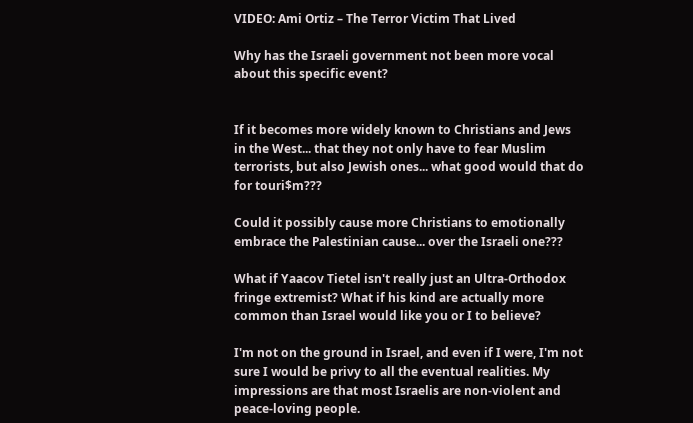VIDEO: Ami Ortiz – The Terror Victim That Lived

Why has the Israeli government not been more vocal about this specific event?


If it becomes more widely known to Christians and Jews in the West... that they not only have to fear Muslim terrorists, but also Jewish ones... what good would that do for touri$m???

Could it possibly cause more Christians to emotionally embrace the Palestinian cause... over the Israeli one???

What if Yaacov Tietel isn't really just an Ultra-Orthodox fringe extremist? What if his kind are actually more common than Israel would like you or I to believe?

I'm not on the ground in Israel, and even if I were, I'm not sure I would be privy to all the eventual realities. My impressions are that most Israelis are non-violent and peace-loving people.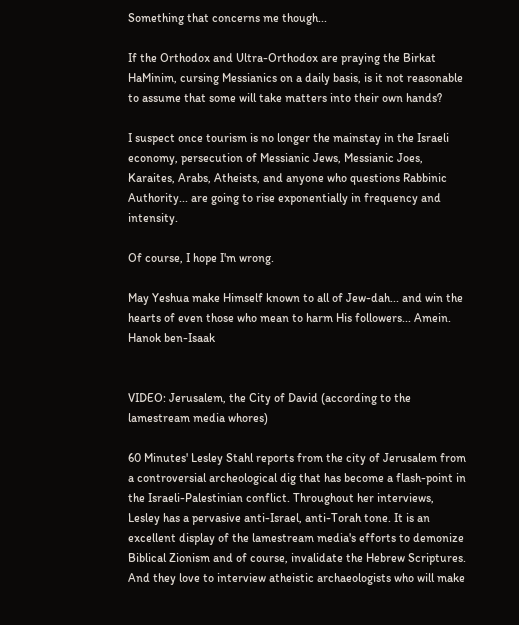Something that concerns me though...

If the Orthodox and Ultra-Orthodox are praying the Birkat HaMinim, cursing Messianics on a daily basis, is it not reasonable to assume that some will take matters into their own hands?

I suspect once tourism is no longer the mainstay in the Israeli economy, persecution of Messianic Jews, Messianic Joes, Karaites, Arabs, Atheists, and anyone who questions Rabbinic Authority... are going to rise exponentially in frequency and intensity.

Of course, I hope I'm wrong.

May Yeshua make Himself known to all of Jew-dah... and win the hearts of even those who mean to harm His followers... Amein.
Hanok ben-Isaak


VIDEO: Jerusalem, the City of David (according to the lamestream media whores)

60 Minutes' Lesley Stahl reports from the city of Jerusalem from a controversial archeological dig that has become a flash-point in the Israeli-Palestinian conflict. Throughout her interviews, Lesley has a pervasive anti-Israel, anti-Torah tone. It is an excellent display of the lamestream media's efforts to demonize Biblical Zionism and of course, invalidate the Hebrew Scriptures. And they love to interview atheistic archaeologists who will make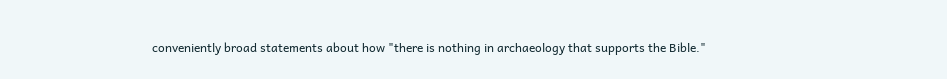conveniently broad statements about how "there is nothing in archaeology that supports the Bible."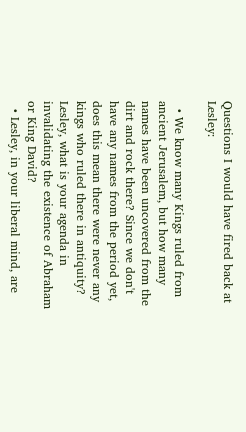Questions I would have fired back at Lesley:

  • We know many Kings ruled from ancient Jerusalem, but how many names have been uncovered from the dirt and rock there? Since we don't have any names from the period yet, does this mean there were never any kings who ruled there in antiquity? Lesley, what is your agenda in invalidating the existence of Abraham or King David?
  • Lesley, in your liberal mind, are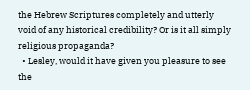the Hebrew Scriptures completely and utterly void of any historical credibility? Or is it all simply religious propaganda?
  • Lesley, would it have given you pleasure to see the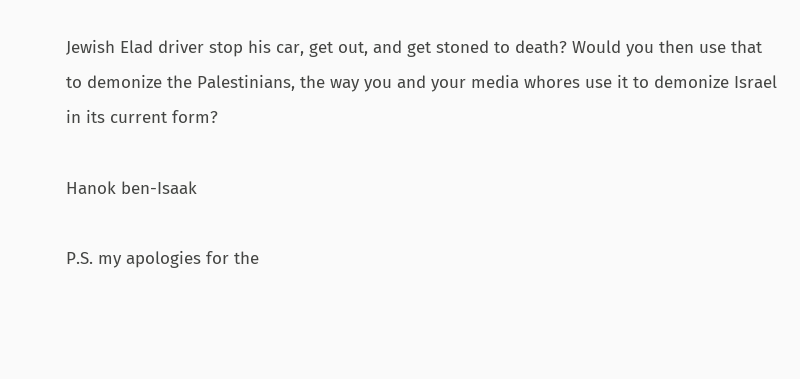Jewish Elad driver stop his car, get out, and get stoned to death? Would you then use that to demonize the Palestinians, the way you and your media whores use it to demonize Israel in its current form?

Hanok ben-Isaak

P.S. my apologies for the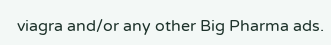viagra and/or any other Big Pharma ads.